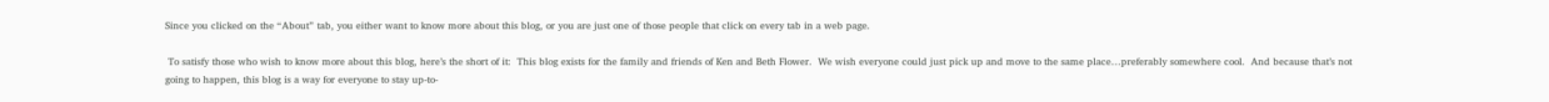Since you clicked on the “About” tab, you either want to know more about this blog, or you are just one of those people that click on every tab in a web page.

 To satisfy those who wish to know more about this blog, here’s the short of it:  This blog exists for the family and friends of Ken and Beth Flower.  We wish everyone could just pick up and move to the same place…preferably somewhere cool.  And because that’s not going to happen, this blog is a way for everyone to stay up-to-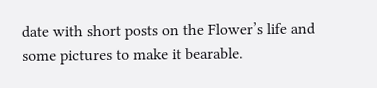date with short posts on the Flower’s life and some pictures to make it bearable.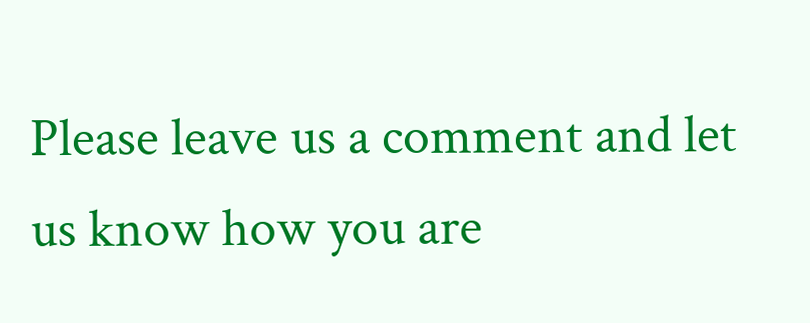Please leave us a comment and let us know how you are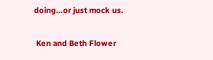doing…or just mock us.

 Ken and Beth Flower